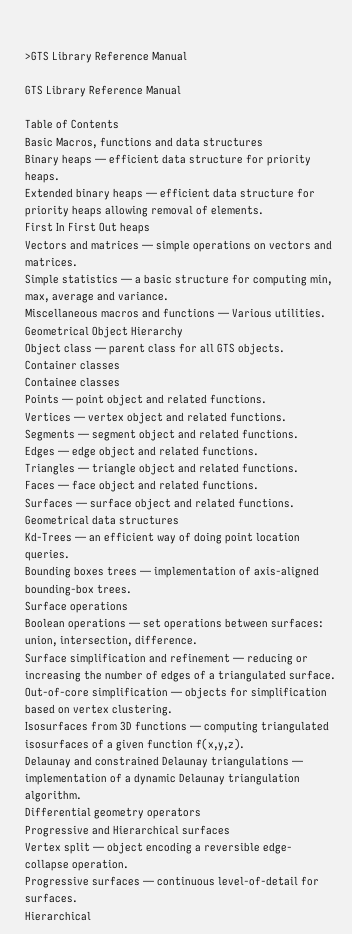>GTS Library Reference Manual

GTS Library Reference Manual

Table of Contents
Basic Macros, functions and data structures
Binary heaps — efficient data structure for priority heaps.
Extended binary heaps — efficient data structure for priority heaps allowing removal of elements.
First In First Out heaps
Vectors and matrices — simple operations on vectors and matrices.
Simple statistics — a basic structure for computing min, max, average and variance.
Miscellaneous macros and functions — Various utilities.
Geometrical Object Hierarchy
Object class — parent class for all GTS objects.
Container classes
Containee classes
Points — point object and related functions.
Vertices — vertex object and related functions.
Segments — segment object and related functions.
Edges — edge object and related functions.
Triangles — triangle object and related functions.
Faces — face object and related functions.
Surfaces — surface object and related functions.
Geometrical data structures
Kd-Trees — an efficient way of doing point location queries.
Bounding boxes trees — implementation of axis-aligned bounding-box trees.
Surface operations
Boolean operations — set operations between surfaces: union, intersection, difference.
Surface simplification and refinement — reducing or increasing the number of edges of a triangulated surface.
Out-of-core simplification — objects for simplification based on vertex clustering.
Isosurfaces from 3D functions — computing triangulated isosurfaces of a given function f(x,y,z).
Delaunay and constrained Delaunay triangulations — implementation of a dynamic Delaunay triangulation algorithm.
Differential geometry operators
Progressive and Hierarchical surfaces
Vertex split — object encoding a reversible edge-collapse operation.
Progressive surfaces — continuous level-of-detail for surfaces.
Hierarchical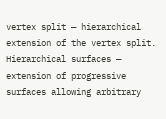vertex split — hierarchical extension of the vertex split.
Hierarchical surfaces — extension of progressive surfaces allowing arbitrary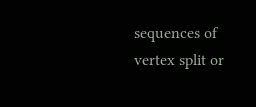sequences of vertex split or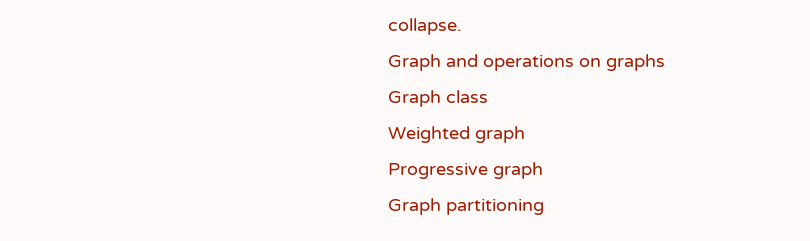collapse.
Graph and operations on graphs
Graph class
Weighted graph
Progressive graph
Graph partitioning